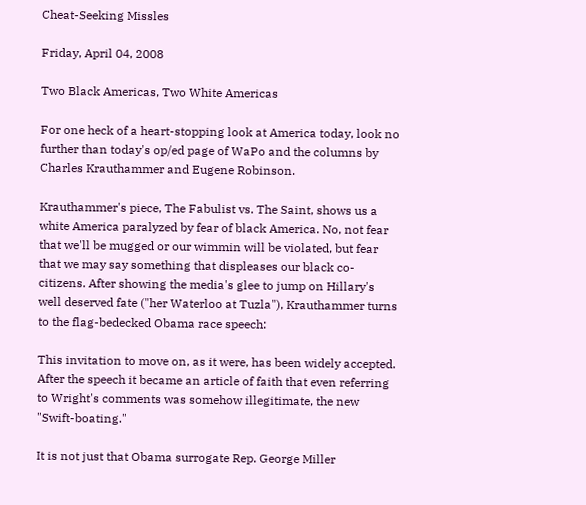Cheat-Seeking Missles

Friday, April 04, 2008

Two Black Americas, Two White Americas

For one heck of a heart-stopping look at America today, look no further than today's op/ed page of WaPo and the columns by Charles Krauthammer and Eugene Robinson.

Krauthammer's piece, The Fabulist vs. The Saint, shows us a white America paralyzed by fear of black America. No, not fear that we'll be mugged or our wimmin will be violated, but fear that we may say something that displeases our black co-citizens. After showing the media's glee to jump on Hillary's well deserved fate ("her Waterloo at Tuzla"), Krauthammer turns to the flag-bedecked Obama race speech:

This invitation to move on, as it were, has been widely accepted. After the speech it became an article of faith that even referring to Wright's comments was somehow illegitimate, the new "Swift-boating."

It is not just that Obama surrogate Rep. George Miller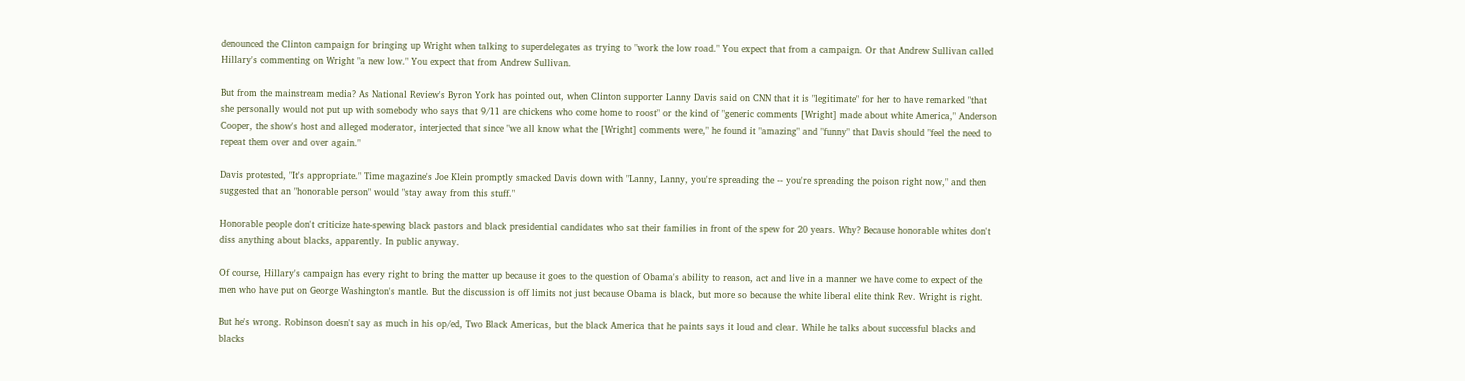denounced the Clinton campaign for bringing up Wright when talking to superdelegates as trying to "work the low road." You expect that from a campaign. Or that Andrew Sullivan called Hillary's commenting on Wright "a new low." You expect that from Andrew Sullivan.

But from the mainstream media? As National Review's Byron York has pointed out, when Clinton supporter Lanny Davis said on CNN that it is "legitimate" for her to have remarked "that she personally would not put up with somebody who says that 9/11 are chickens who come home to roost" or the kind of "generic comments [Wright] made about white America," Anderson Cooper, the show's host and alleged moderator, interjected that since "we all know what the [Wright] comments were," he found it "amazing" and "funny" that Davis should "feel the need to repeat them over and over again."

Davis protested, "It's appropriate." Time magazine's Joe Klein promptly smacked Davis down with "Lanny, Lanny, you're spreading the -- you're spreading the poison right now," and then suggested that an "honorable person" would "stay away from this stuff."

Honorable people don't criticize hate-spewing black pastors and black presidential candidates who sat their families in front of the spew for 20 years. Why? Because honorable whites don't diss anything about blacks, apparently. In public anyway.

Of course, Hillary's campaign has every right to bring the matter up because it goes to the question of Obama's ability to reason, act and live in a manner we have come to expect of the men who have put on George Washington's mantle. But the discussion is off limits not just because Obama is black, but more so because the white liberal elite think Rev. Wright is right.

But he's wrong. Robinson doesn't say as much in his op/ed, Two Black Americas, but the black America that he paints says it loud and clear. While he talks about successful blacks and blacks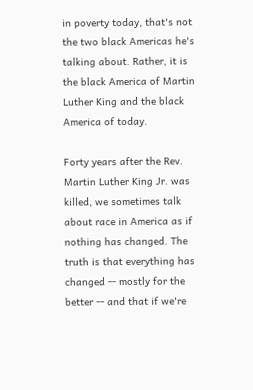in poverty today, that's not the two black Americas he's talking about. Rather, it is the black America of Martin Luther King and the black America of today.

Forty years after the Rev. Martin Luther King Jr. was killed, we sometimes talk about race in America as if nothing has changed. The truth is that everything has changed -- mostly for the better -- and that if we're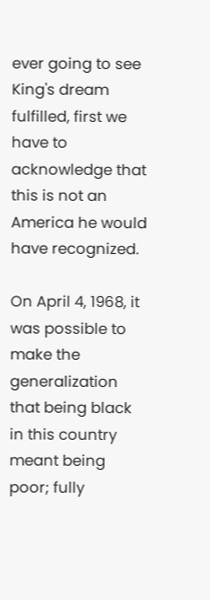ever going to see King's dream fulfilled, first we have to acknowledge that this is not an America he would have recognized.

On April 4, 1968, it was possible to make the generalization that being black in this country meant being poor; fully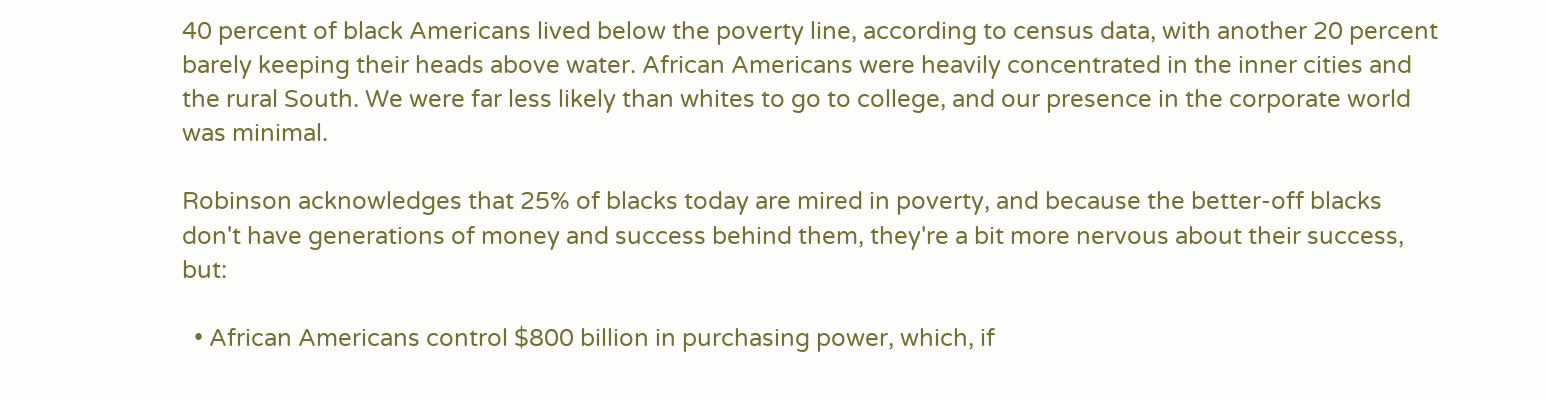40 percent of black Americans lived below the poverty line, according to census data, with another 20 percent barely keeping their heads above water. African Americans were heavily concentrated in the inner cities and the rural South. We were far less likely than whites to go to college, and our presence in the corporate world was minimal.

Robinson acknowledges that 25% of blacks today are mired in poverty, and because the better-off blacks don't have generations of money and success behind them, they're a bit more nervous about their success, but:

  • African Americans control $800 billion in purchasing power, which, if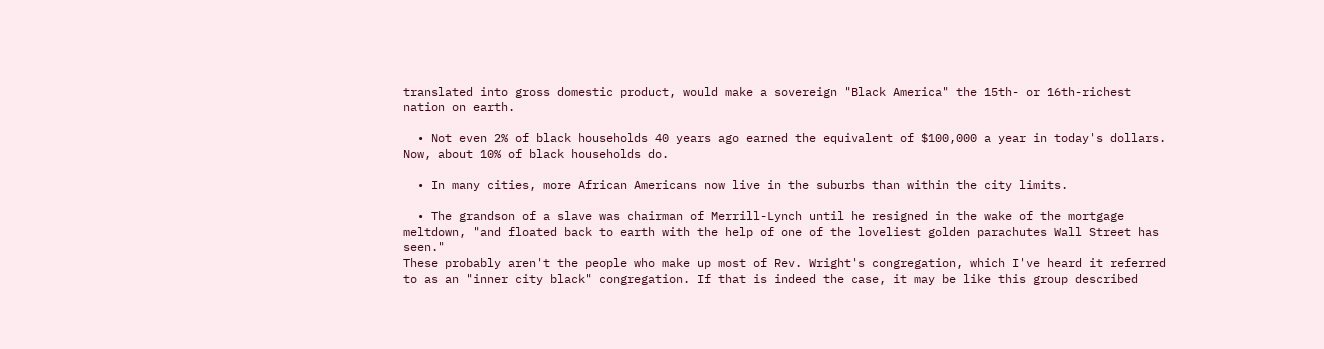translated into gross domestic product, would make a sovereign "Black America" the 15th- or 16th-richest nation on earth.

  • Not even 2% of black households 40 years ago earned the equivalent of $100,000 a year in today's dollars. Now, about 10% of black households do.

  • In many cities, more African Americans now live in the suburbs than within the city limits.

  • The grandson of a slave was chairman of Merrill-Lynch until he resigned in the wake of the mortgage meltdown, "and floated back to earth with the help of one of the loveliest golden parachutes Wall Street has seen."
These probably aren't the people who make up most of Rev. Wright's congregation, which I've heard it referred to as an "inner city black" congregation. If that is indeed the case, it may be like this group described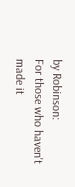by Robinson:
For those who haven't made it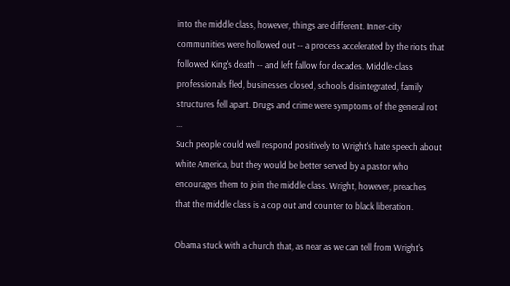into the middle class, however, things are different. Inner-city communities were hollowed out -- a process accelerated by the riots that followed King's death -- and left fallow for decades. Middle-class professionals fled, businesses closed, schools disintegrated, family structures fell apart. Drugs and crime were symptoms of the general rot ...
Such people could well respond positively to Wright's hate speech about white America, but they would be better served by a pastor who encourages them to join the middle class. Wright, however, preaches that the middle class is a cop out and counter to black liberation.

Obama stuck with a church that, as near as we can tell from Wright's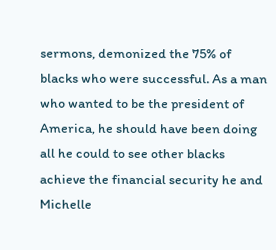sermons, demonized the 75% of blacks who were successful. As a man who wanted to be the president of America, he should have been doing all he could to see other blacks achieve the financial security he and Michelle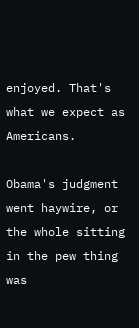enjoyed. That's what we expect as Americans.

Obama's judgment went haywire, or the whole sitting in the pew thing was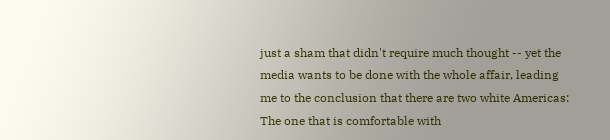just a sham that didn't require much thought -- yet the media wants to be done with the whole affair, leading me to the conclusion that there are two white Americas: The one that is comfortable with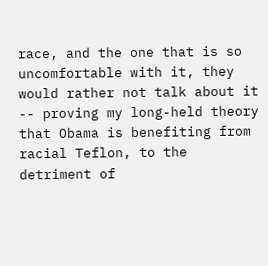race, and the one that is so uncomfortable with it, they would rather not talk about it -- proving my long-held theory that Obama is benefiting from racial Teflon, to the detriment of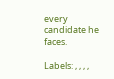every candidate he faces.

Labels: , , , ,